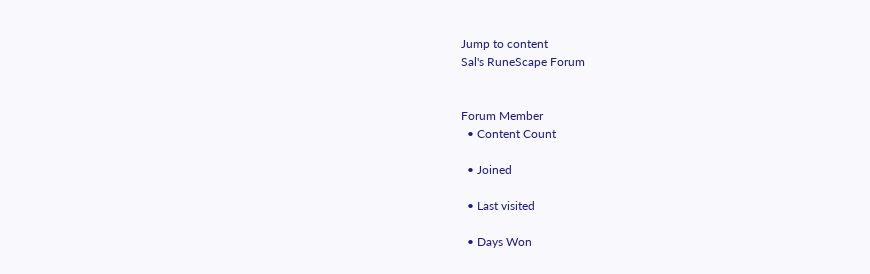Jump to content
Sal's RuneScape Forum


Forum Member
  • Content Count

  • Joined

  • Last visited

  • Days Won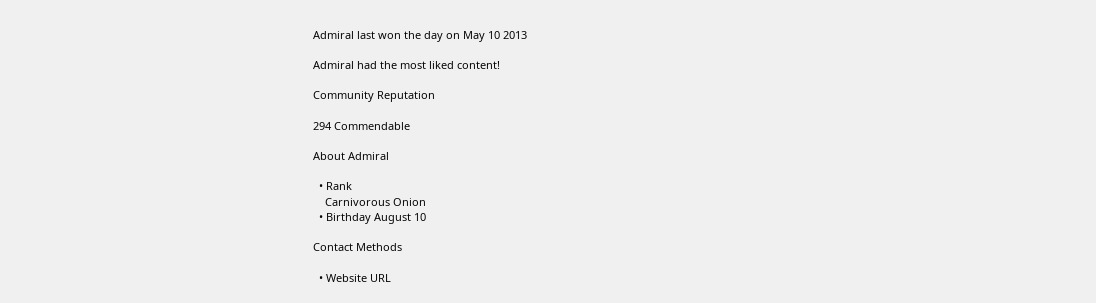Admiral last won the day on May 10 2013

Admiral had the most liked content!

Community Reputation

294 Commendable

About Admiral

  • Rank
    Carnivorous Onion
  • Birthday August 10

Contact Methods

  • Website URL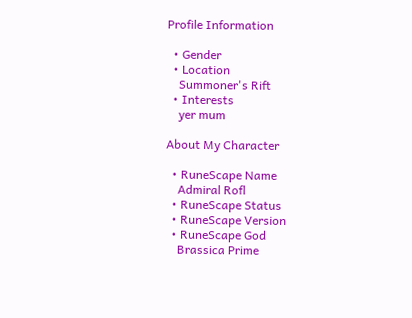Profile Information

  • Gender
  • Location
    Summoner's Rift
  • Interests
    yer mum

About My Character

  • RuneScape Name
    Admiral Rofl
  • RuneScape Status
  • RuneScape Version
  • RuneScape God
    Brassica Prime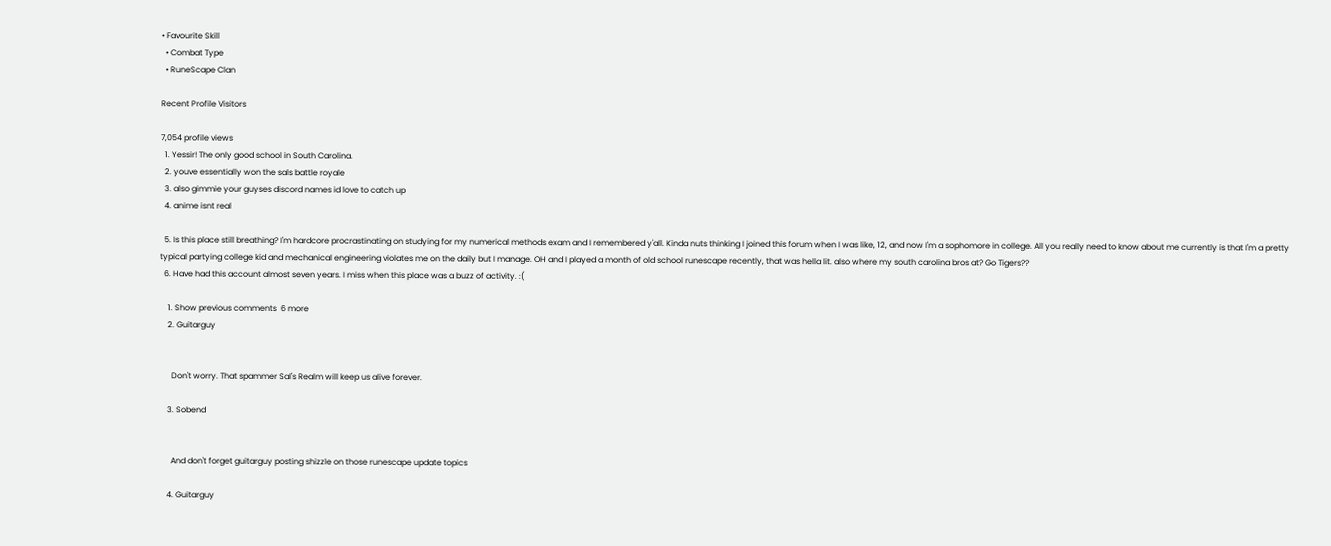• Favourite Skill
  • Combat Type
  • RuneScape Clan

Recent Profile Visitors

7,054 profile views
  1. Yessir! The only good school in South Carolina.
  2. youve essentially won the sals battle royale
  3. also gimmie your guyses discord names id love to catch up
  4. anime isnt real

  5. Is this place still breathing? I'm hardcore procrastinating on studying for my numerical methods exam and I remembered y'all. Kinda nuts thinking I joined this forum when I was like, 12, and now I'm a sophomore in college. All you really need to know about me currently is that I'm a pretty typical partying college kid and mechanical engineering violates me on the daily but I manage. OH and I played a month of old school runescape recently, that was hella lit. also where my south carolina bros at? Go Tigers??
  6. Have had this account almost seven years. I miss when this place was a buzz of activity. :(

    1. Show previous comments  6 more
    2. Guitarguy


      Don't worry. That spammer Sal's Realm will keep us alive forever.

    3. Sobend


      And don't forget guitarguy posting shizzle on those runescape update topics

    4. Guitarguy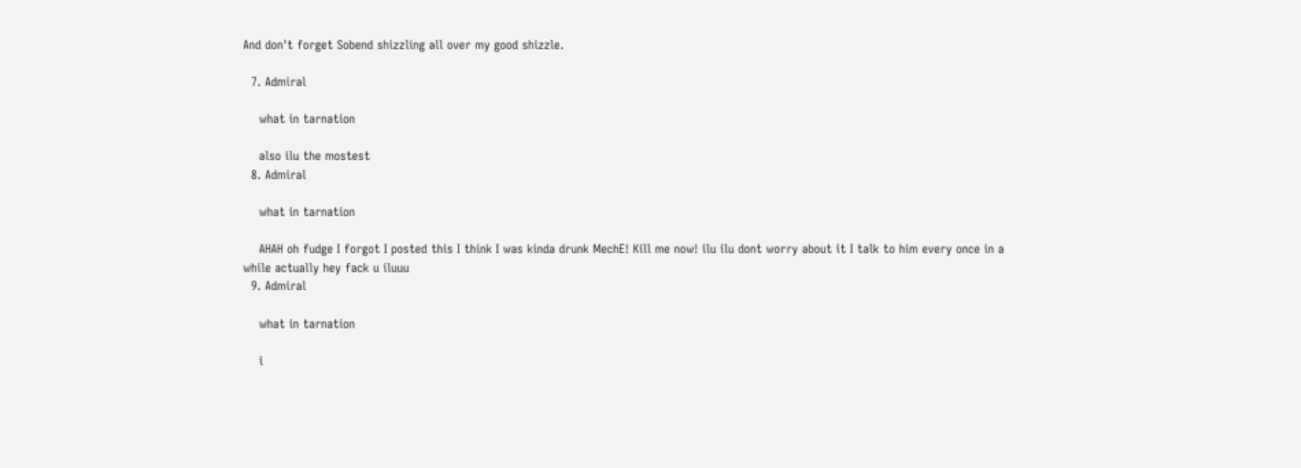And don't forget Sobend shizzling all over my good shizzle.

  7. Admiral

    what in tarnation

    also ilu the mostest
  8. Admiral

    what in tarnation

    AHAH oh fudge I forgot I posted this I think I was kinda drunk MechE! Kill me now! ilu ilu dont worry about it I talk to him every once in a while actually hey fack u iluuu
  9. Admiral

    what in tarnation

    i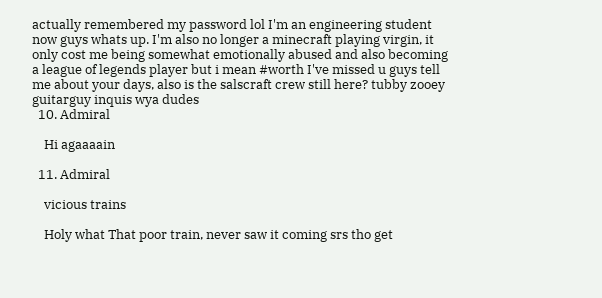actually remembered my password lol I'm an engineering student now guys whats up. I'm also no longer a minecraft playing virgin, it only cost me being somewhat emotionally abused and also becoming a league of legends player but i mean #worth I've missed u guys tell me about your days, also is the salscraft crew still here? tubby zooey guitarguy inquis wya dudes
  10. Admiral

    Hi agaaaain

  11. Admiral

    vicious trains

    Holy what That poor train, never saw it coming srs tho get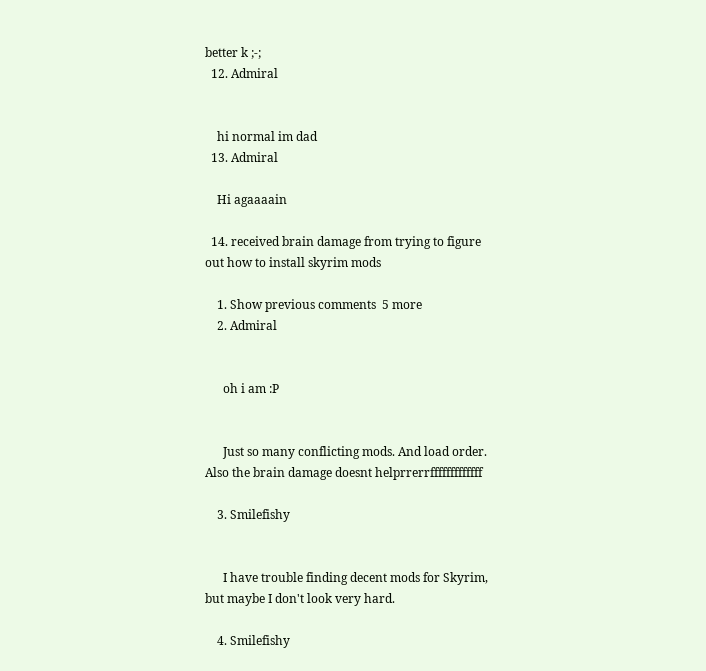better k ;-;
  12. Admiral


    hi normal im dad
  13. Admiral

    Hi agaaaain

  14. received brain damage from trying to figure out how to install skyrim mods

    1. Show previous comments  5 more
    2. Admiral


      oh i am :P


      Just so many conflicting mods. And load order. Also the brain damage doesnt helprrerrfffffffffffff

    3. Smilefishy


      I have trouble finding decent mods for Skyrim, but maybe I don't look very hard.

    4. Smilefishy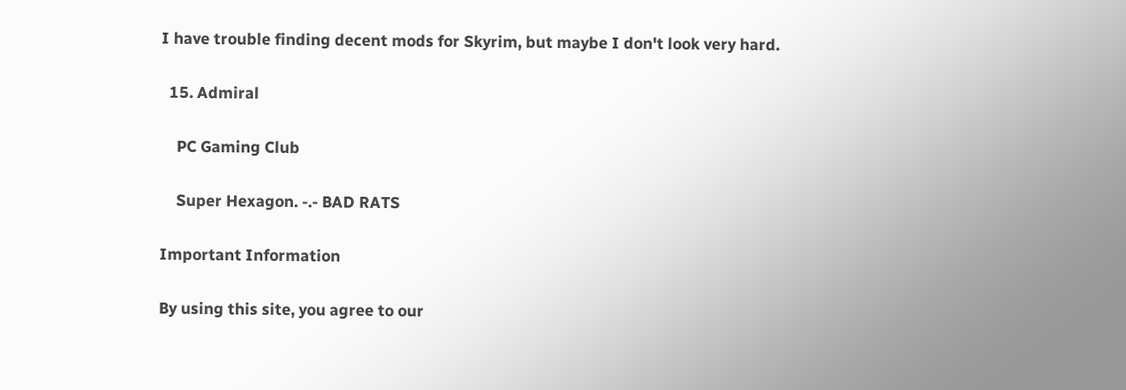I have trouble finding decent mods for Skyrim, but maybe I don't look very hard.

  15. Admiral

    PC Gaming Club

    Super Hexagon. -.- BAD RATS

Important Information

By using this site, you agree to our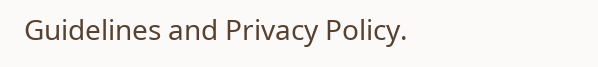Guidelines and Privacy Policy.